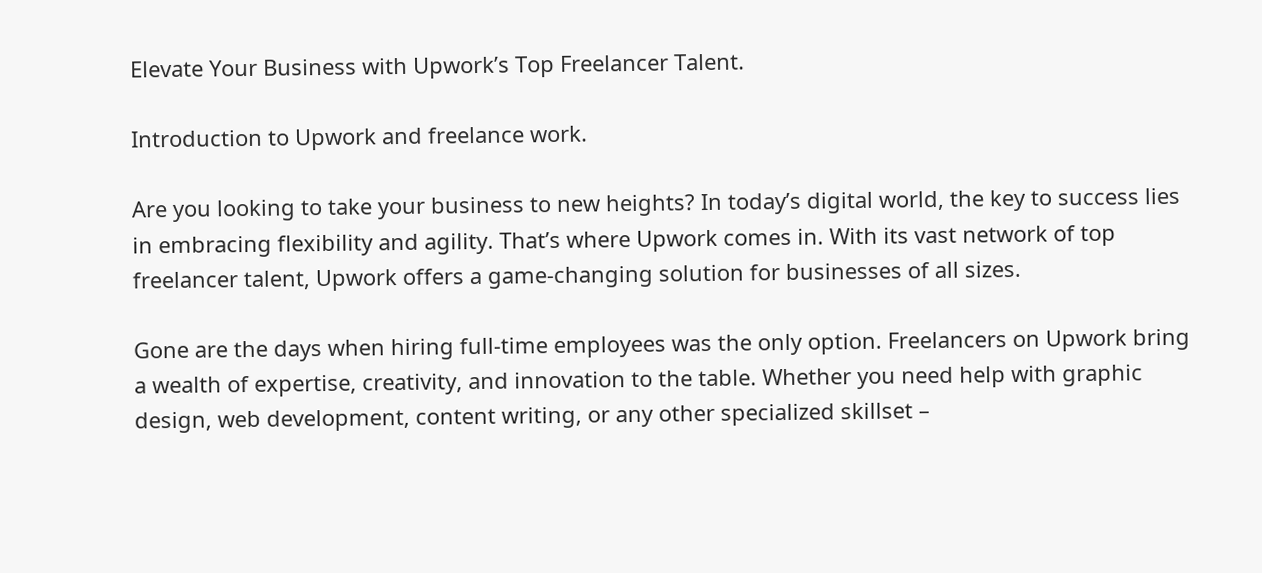Elevate Your Business with Upwork’s Top Freelancer Talent.

Introduction to Upwork and freelance work.

Are you looking to take your business to new heights? In today’s digital world, the key to success lies in embracing flexibility and agility. That’s where Upwork comes in. With its vast network of top freelancer talent, Upwork offers a game-changing solution for businesses of all sizes.

Gone are the days when hiring full-time employees was the only option. Freelancers on Upwork bring a wealth of expertise, creativity, and innovation to the table. Whether you need help with graphic design, web development, content writing, or any other specialized skillset –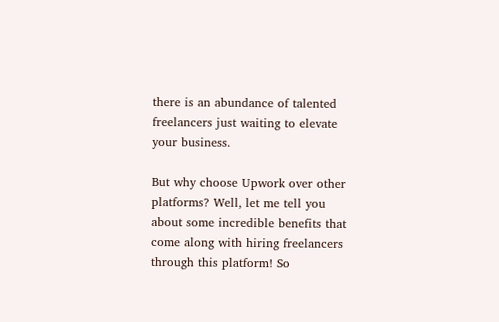there is an abundance of talented freelancers just waiting to elevate your business.

But why choose Upwork over other platforms? Well, let me tell you about some incredible benefits that come along with hiring freelancers through this platform! So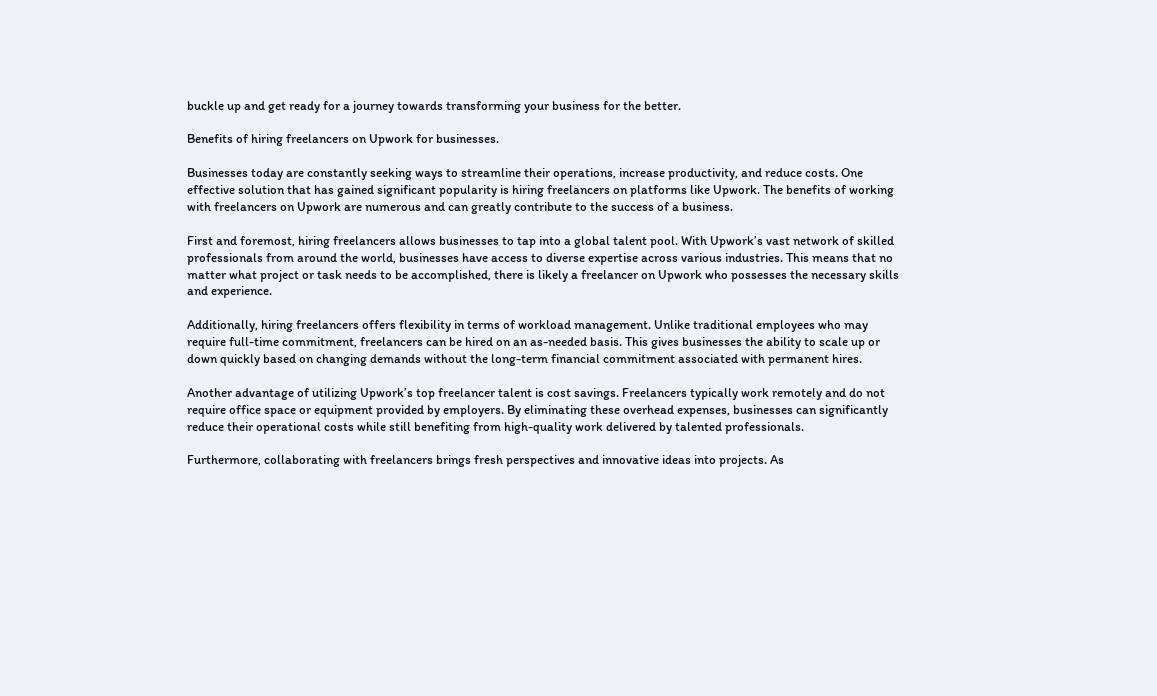buckle up and get ready for a journey towards transforming your business for the better.

Benefits of hiring freelancers on Upwork for businesses.

Businesses today are constantly seeking ways to streamline their operations, increase productivity, and reduce costs. One effective solution that has gained significant popularity is hiring freelancers on platforms like Upwork. The benefits of working with freelancers on Upwork are numerous and can greatly contribute to the success of a business.

First and foremost, hiring freelancers allows businesses to tap into a global talent pool. With Upwork’s vast network of skilled professionals from around the world, businesses have access to diverse expertise across various industries. This means that no matter what project or task needs to be accomplished, there is likely a freelancer on Upwork who possesses the necessary skills and experience.

Additionally, hiring freelancers offers flexibility in terms of workload management. Unlike traditional employees who may require full-time commitment, freelancers can be hired on an as-needed basis. This gives businesses the ability to scale up or down quickly based on changing demands without the long-term financial commitment associated with permanent hires.

Another advantage of utilizing Upwork’s top freelancer talent is cost savings. Freelancers typically work remotely and do not require office space or equipment provided by employers. By eliminating these overhead expenses, businesses can significantly reduce their operational costs while still benefiting from high-quality work delivered by talented professionals.

Furthermore, collaborating with freelancers brings fresh perspectives and innovative ideas into projects. As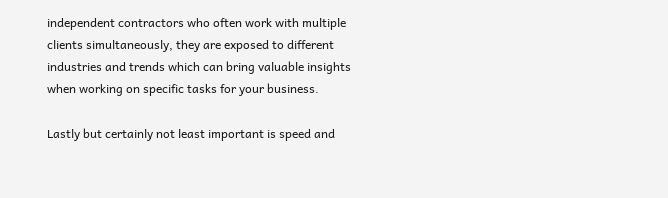independent contractors who often work with multiple clients simultaneously, they are exposed to different industries and trends which can bring valuable insights when working on specific tasks for your business.

Lastly but certainly not least important is speed and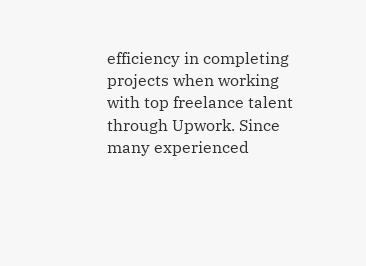efficiency in completing projects when working with top freelance talent through Upwork. Since many experienced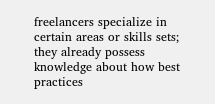freelancers specialize in certain areas or skills sets; they already possess knowledge about how best practices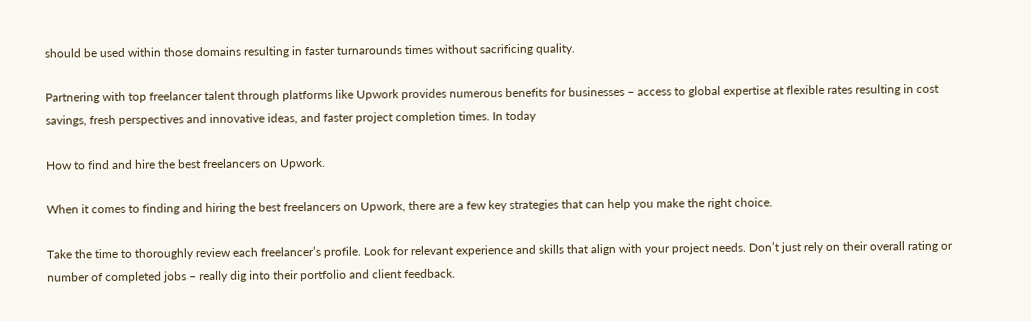should be used within those domains resulting in faster turnarounds times without sacrificing quality.

Partnering with top freelancer talent through platforms like Upwork provides numerous benefits for businesses – access to global expertise at flexible rates resulting in cost savings, fresh perspectives and innovative ideas, and faster project completion times. In today

How to find and hire the best freelancers on Upwork.

When it comes to finding and hiring the best freelancers on Upwork, there are a few key strategies that can help you make the right choice.

Take the time to thoroughly review each freelancer’s profile. Look for relevant experience and skills that align with your project needs. Don’t just rely on their overall rating or number of completed jobs – really dig into their portfolio and client feedback.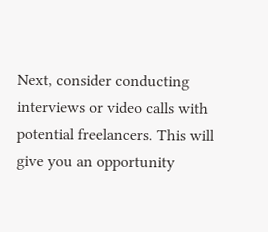Next, consider conducting interviews or video calls with potential freelancers. This will give you an opportunity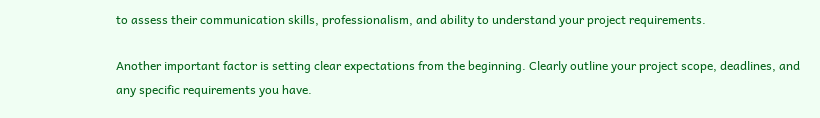to assess their communication skills, professionalism, and ability to understand your project requirements.

Another important factor is setting clear expectations from the beginning. Clearly outline your project scope, deadlines, and any specific requirements you have.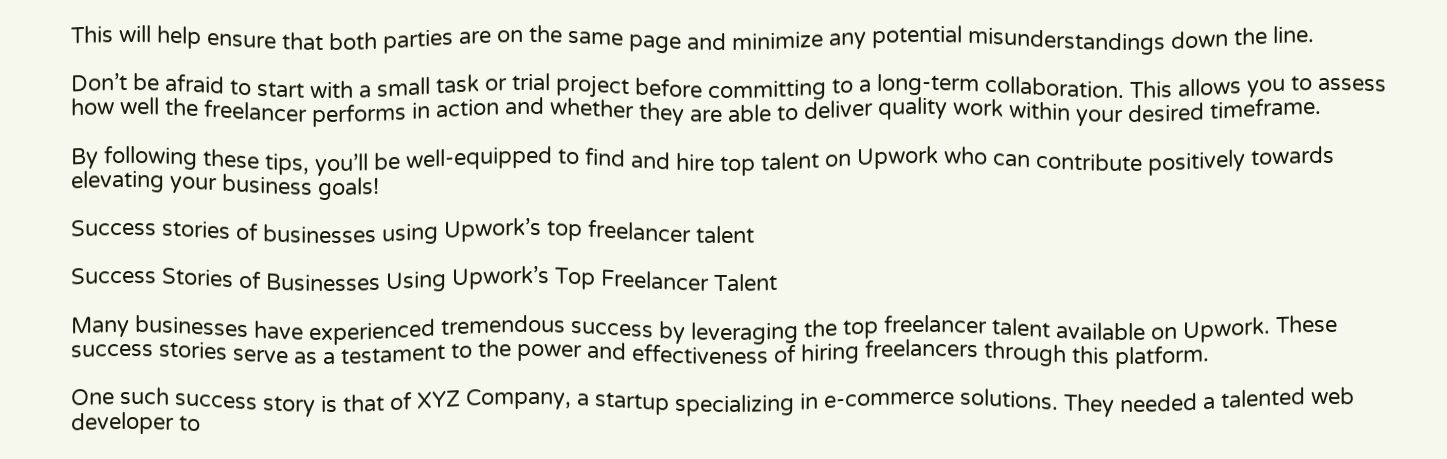This will help ensure that both parties are on the same page and minimize any potential misunderstandings down the line.

Don’t be afraid to start with a small task or trial project before committing to a long-term collaboration. This allows you to assess how well the freelancer performs in action and whether they are able to deliver quality work within your desired timeframe.

By following these tips, you’ll be well-equipped to find and hire top talent on Upwork who can contribute positively towards elevating your business goals!

Success stories of businesses using Upwork’s top freelancer talent

Success Stories of Businesses Using Upwork’s Top Freelancer Talent

Many businesses have experienced tremendous success by leveraging the top freelancer talent available on Upwork. These success stories serve as a testament to the power and effectiveness of hiring freelancers through this platform.

One such success story is that of XYZ Company, a startup specializing in e-commerce solutions. They needed a talented web developer to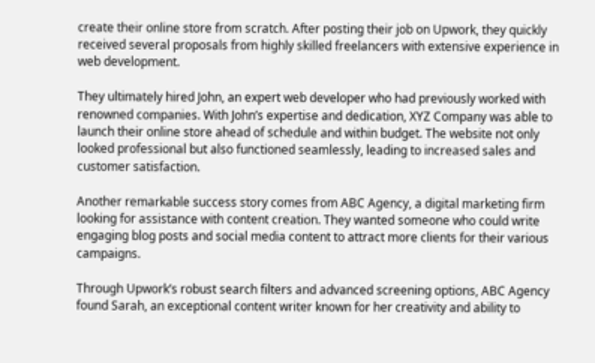create their online store from scratch. After posting their job on Upwork, they quickly received several proposals from highly skilled freelancers with extensive experience in web development.

They ultimately hired John, an expert web developer who had previously worked with renowned companies. With John’s expertise and dedication, XYZ Company was able to launch their online store ahead of schedule and within budget. The website not only looked professional but also functioned seamlessly, leading to increased sales and customer satisfaction.

Another remarkable success story comes from ABC Agency, a digital marketing firm looking for assistance with content creation. They wanted someone who could write engaging blog posts and social media content to attract more clients for their various campaigns.

Through Upwork’s robust search filters and advanced screening options, ABC Agency found Sarah, an exceptional content writer known for her creativity and ability to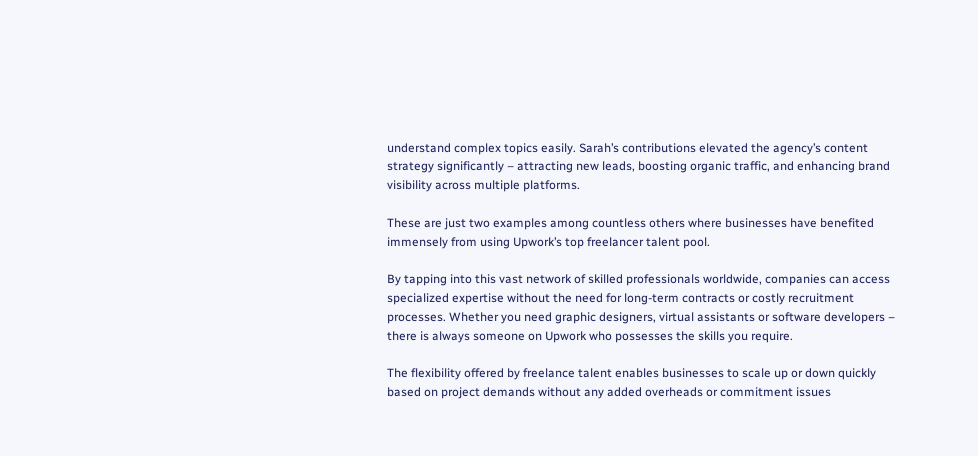understand complex topics easily. Sarah’s contributions elevated the agency’s content strategy significantly – attracting new leads, boosting organic traffic, and enhancing brand visibility across multiple platforms.

These are just two examples among countless others where businesses have benefited immensely from using Upwork’s top freelancer talent pool.

By tapping into this vast network of skilled professionals worldwide, companies can access specialized expertise without the need for long-term contracts or costly recruitment processes. Whether you need graphic designers, virtual assistants or software developers – there is always someone on Upwork who possesses the skills you require.

The flexibility offered by freelance talent enables businesses to scale up or down quickly based on project demands without any added overheads or commitment issues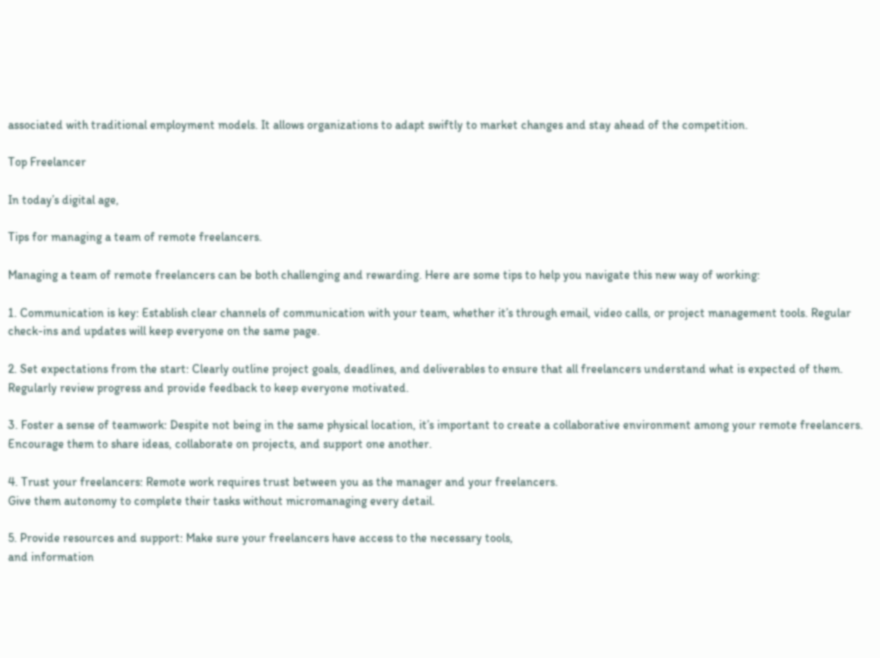associated with traditional employment models. It allows organizations to adapt swiftly to market changes and stay ahead of the competition.

Top Freelancer

In today’s digital age,

Tips for managing a team of remote freelancers.

Managing a team of remote freelancers can be both challenging and rewarding. Here are some tips to help you navigate this new way of working:

1. Communication is key: Establish clear channels of communication with your team, whether it’s through email, video calls, or project management tools. Regular check-ins and updates will keep everyone on the same page.

2. Set expectations from the start: Clearly outline project goals, deadlines, and deliverables to ensure that all freelancers understand what is expected of them. Regularly review progress and provide feedback to keep everyone motivated.

3. Foster a sense of teamwork: Despite not being in the same physical location, it’s important to create a collaborative environment among your remote freelancers. Encourage them to share ideas, collaborate on projects, and support one another.

4. Trust your freelancers: Remote work requires trust between you as the manager and your freelancers.
Give them autonomy to complete their tasks without micromanaging every detail.

5. Provide resources and support: Make sure your freelancers have access to the necessary tools,
and information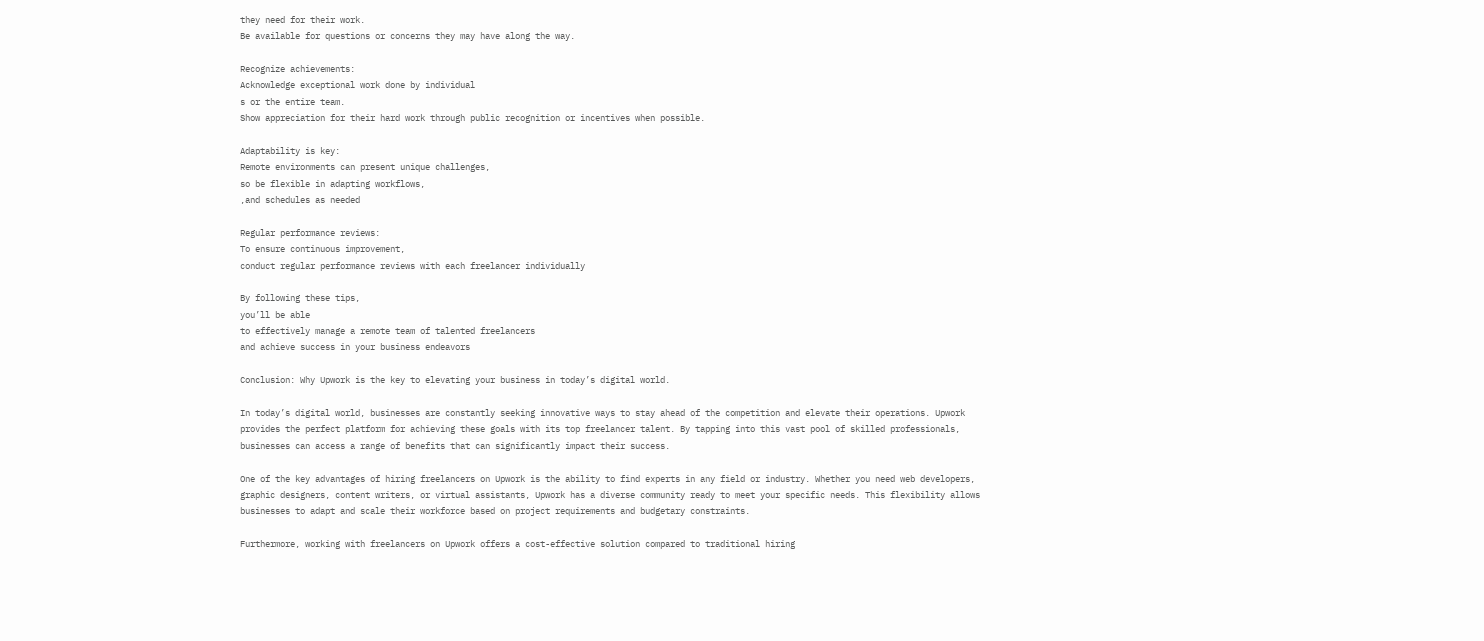they need for their work.
Be available for questions or concerns they may have along the way.

Recognize achievements:
Acknowledge exceptional work done by individual
s or the entire team.
Show appreciation for their hard work through public recognition or incentives when possible.

Adaptability is key:
Remote environments can present unique challenges,
so be flexible in adapting workflows,
,and schedules as needed

Regular performance reviews:
To ensure continuous improvement,
conduct regular performance reviews with each freelancer individually

By following these tips,
you’ll be able
to effectively manage a remote team of talented freelancers
and achieve success in your business endeavors

Conclusion: Why Upwork is the key to elevating your business in today’s digital world.

In today’s digital world, businesses are constantly seeking innovative ways to stay ahead of the competition and elevate their operations. Upwork provides the perfect platform for achieving these goals with its top freelancer talent. By tapping into this vast pool of skilled professionals, businesses can access a range of benefits that can significantly impact their success.

One of the key advantages of hiring freelancers on Upwork is the ability to find experts in any field or industry. Whether you need web developers, graphic designers, content writers, or virtual assistants, Upwork has a diverse community ready to meet your specific needs. This flexibility allows businesses to adapt and scale their workforce based on project requirements and budgetary constraints.

Furthermore, working with freelancers on Upwork offers a cost-effective solution compared to traditional hiring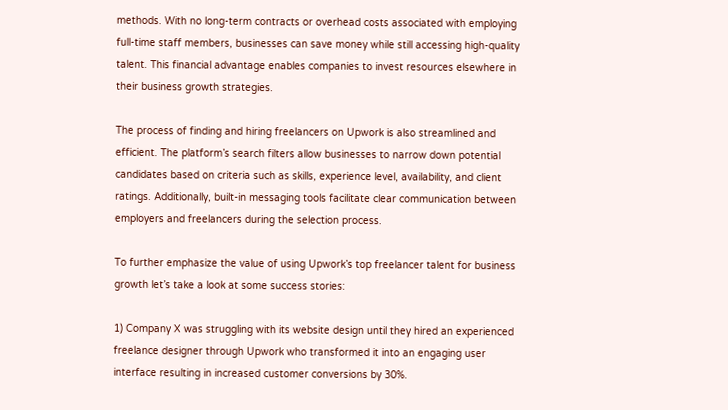methods. With no long-term contracts or overhead costs associated with employing full-time staff members, businesses can save money while still accessing high-quality talent. This financial advantage enables companies to invest resources elsewhere in their business growth strategies.

The process of finding and hiring freelancers on Upwork is also streamlined and efficient. The platform’s search filters allow businesses to narrow down potential candidates based on criteria such as skills, experience level, availability, and client ratings. Additionally, built-in messaging tools facilitate clear communication between employers and freelancers during the selection process.

To further emphasize the value of using Upwork’s top freelancer talent for business growth let’s take a look at some success stories:

1) Company X was struggling with its website design until they hired an experienced freelance designer through Upwork who transformed it into an engaging user interface resulting in increased customer conversions by 30%.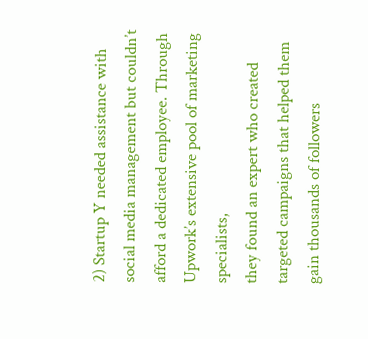2) Startup Y needed assistance with social media management but couldn’t afford a dedicated employee. Through Upwork’s extensive pool of marketing specialists,
they found an expert who created targeted campaigns that helped them gain thousands of followers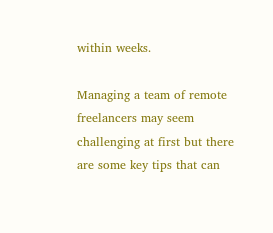within weeks.

Managing a team of remote freelancers may seem challenging at first but there are some key tips that can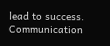lead to success. Communication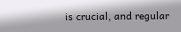is crucial, and regular